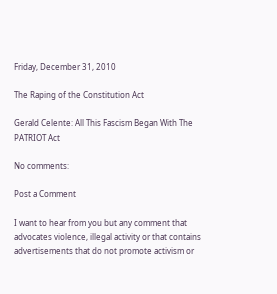Friday, December 31, 2010

The Raping of the Constitution Act

Gerald Celente: All This Fascism Began With The PATRIOT Act

No comments:

Post a Comment

I want to hear from you but any comment that advocates violence, illegal activity or that contains advertisements that do not promote activism or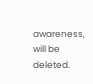awareness, will be deleted.